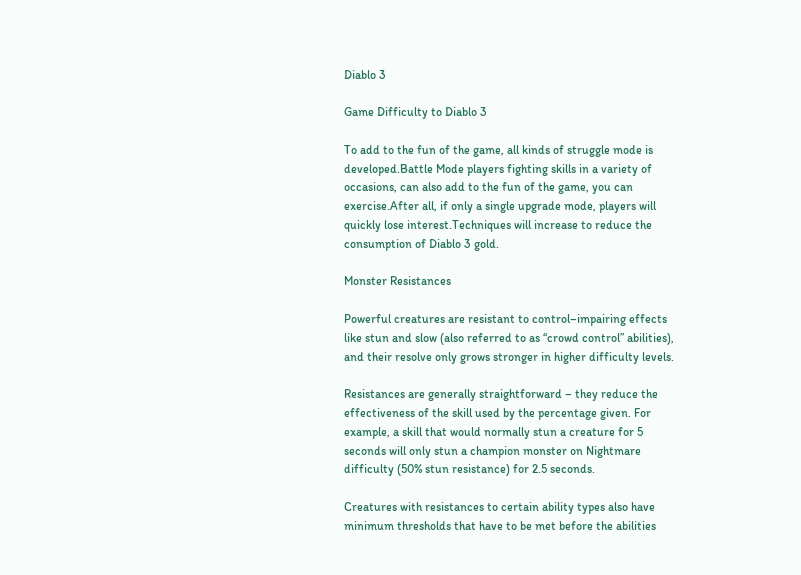Diablo 3

Game Difficulty to Diablo 3

To add to the fun of the game, all kinds of struggle mode is developed.Battle Mode players fighting skills in a variety of occasions, can also add to the fun of the game, you can exercise.After all, if only a single upgrade mode, players will quickly lose interest.Techniques will increase to reduce the consumption of Diablo 3 gold.

Monster Resistances

Powerful creatures are resistant to control–impairing effects like stun and slow (also referred to as “crowd control” abilities), and their resolve only grows stronger in higher difficulty levels.

Resistances are generally straightforward – they reduce the effectiveness of the skill used by the percentage given. For example, a skill that would normally stun a creature for 5 seconds will only stun a champion monster on Nightmare difficulty (50% stun resistance) for 2.5 seconds.

Creatures with resistances to certain ability types also have minimum thresholds that have to be met before the abilities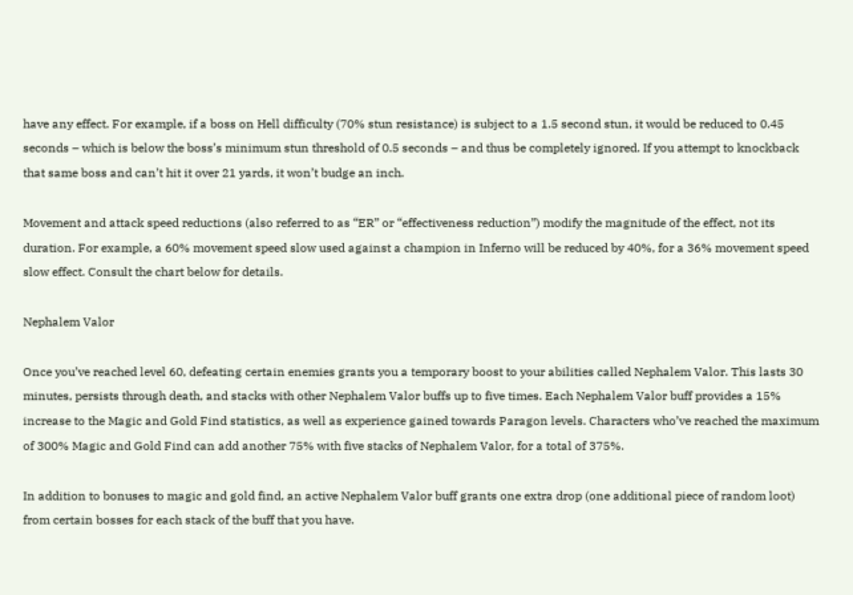have any effect. For example, if a boss on Hell difficulty (70% stun resistance) is subject to a 1.5 second stun, it would be reduced to 0.45 seconds – which is below the boss’s minimum stun threshold of 0.5 seconds – and thus be completely ignored. If you attempt to knockback that same boss and can’t hit it over 21 yards, it won’t budge an inch.

Movement and attack speed reductions (also referred to as “ER” or “effectiveness reduction”) modify the magnitude of the effect, not its duration. For example, a 60% movement speed slow used against a champion in Inferno will be reduced by 40%, for a 36% movement speed slow effect. Consult the chart below for details.

Nephalem Valor

Once you’ve reached level 60, defeating certain enemies grants you a temporary boost to your abilities called Nephalem Valor. This lasts 30 minutes, persists through death, and stacks with other Nephalem Valor buffs up to five times. Each Nephalem Valor buff provides a 15% increase to the Magic and Gold Find statistics, as well as experience gained towards Paragon levels. Characters who’ve reached the maximum of 300% Magic and Gold Find can add another 75% with five stacks of Nephalem Valor, for a total of 375%.

In addition to bonuses to magic and gold find, an active Nephalem Valor buff grants one extra drop (one additional piece of random loot) from certain bosses for each stack of the buff that you have.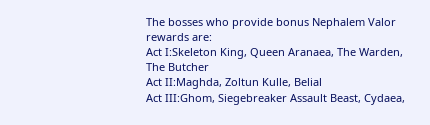The bosses who provide bonus Nephalem Valor rewards are:
Act I:Skeleton King, Queen Aranaea, The Warden, The Butcher
Act II:Maghda, Zoltun Kulle, Belial
Act III:Ghom, Siegebreaker Assault Beast, Cydaea,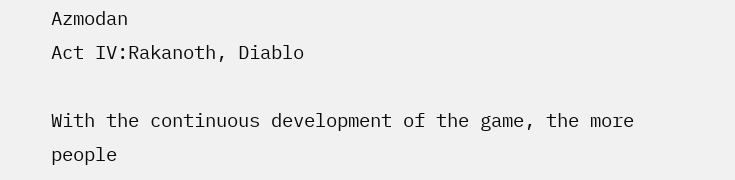Azmodan
Act IV:Rakanoth, Diablo

With the continuous development of the game, the more people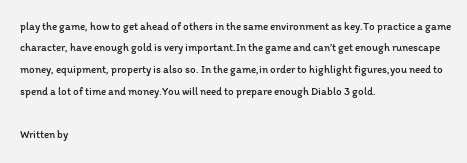play the game, how to get ahead of others in the same environment as key.To practice a game character, have enough gold is very important.In the game and can’t get enough runescape money, equipment, property is also so. In the game,in order to highlight figures,you need to spend a lot of time and money.You will need to prepare enough Diablo 3 gold.

Written by